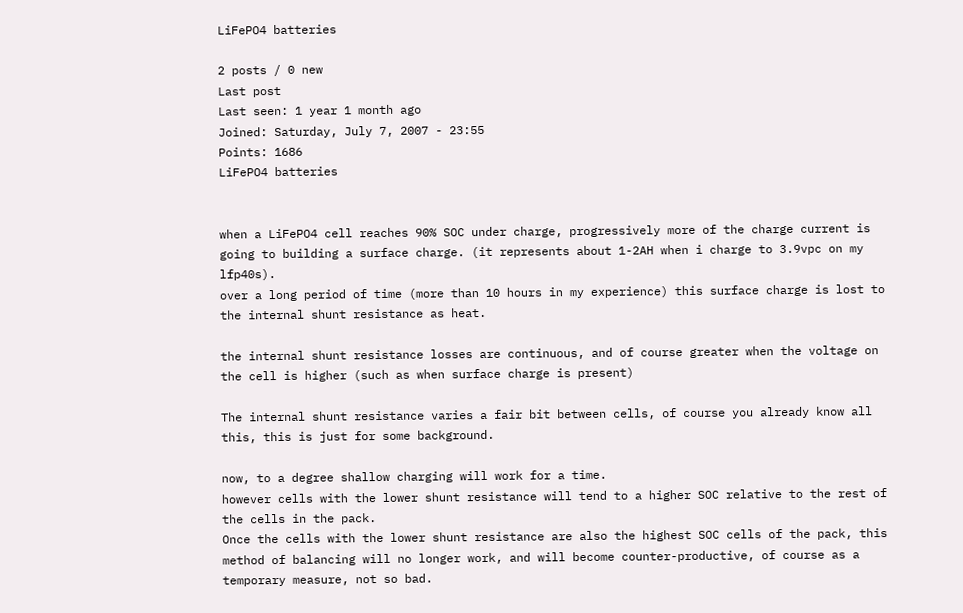LiFePO4 batteries

2 posts / 0 new
Last post
Last seen: 1 year 1 month ago
Joined: Saturday, July 7, 2007 - 23:55
Points: 1686
LiFePO4 batteries


when a LiFePO4 cell reaches 90% SOC under charge, progressively more of the charge current is going to building a surface charge. (it represents about 1-2AH when i charge to 3.9vpc on my lfp40s).
over a long period of time (more than 10 hours in my experience) this surface charge is lost to the internal shunt resistance as heat.

the internal shunt resistance losses are continuous, and of course greater when the voltage on the cell is higher (such as when surface charge is present)

The internal shunt resistance varies a fair bit between cells, of course you already know all this, this is just for some background.

now, to a degree shallow charging will work for a time.
however cells with the lower shunt resistance will tend to a higher SOC relative to the rest of the cells in the pack.
Once the cells with the lower shunt resistance are also the highest SOC cells of the pack, this method of balancing will no longer work, and will become counter-productive, of course as a temporary measure, not so bad.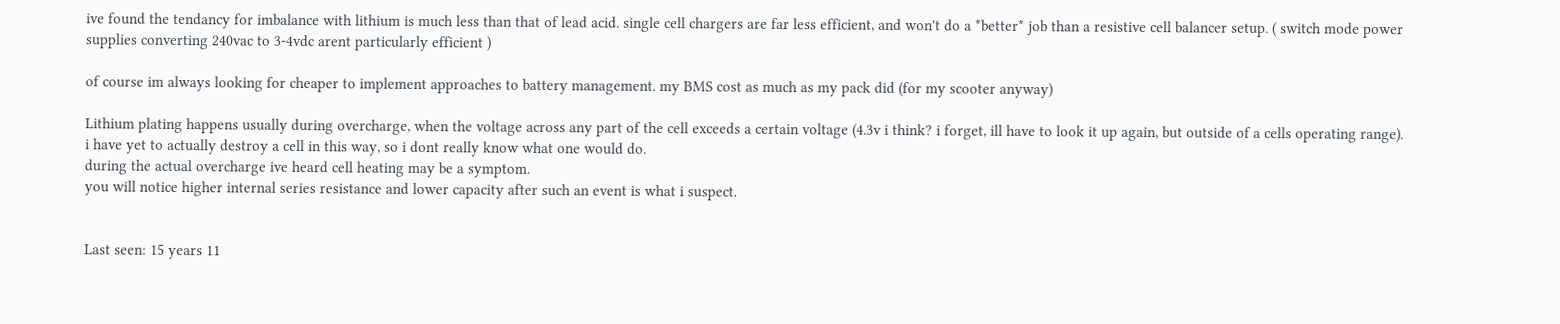ive found the tendancy for imbalance with lithium is much less than that of lead acid. single cell chargers are far less efficient, and won't do a *better* job than a resistive cell balancer setup. ( switch mode power supplies converting 240vac to 3-4vdc arent particularly efficient )

of course im always looking for cheaper to implement approaches to battery management. my BMS cost as much as my pack did (for my scooter anyway)

Lithium plating happens usually during overcharge, when the voltage across any part of the cell exceeds a certain voltage (4.3v i think? i forget, ill have to look it up again, but outside of a cells operating range).
i have yet to actually destroy a cell in this way, so i dont really know what one would do.
during the actual overcharge ive heard cell heating may be a symptom.
you will notice higher internal series resistance and lower capacity after such an event is what i suspect.


Last seen: 15 years 11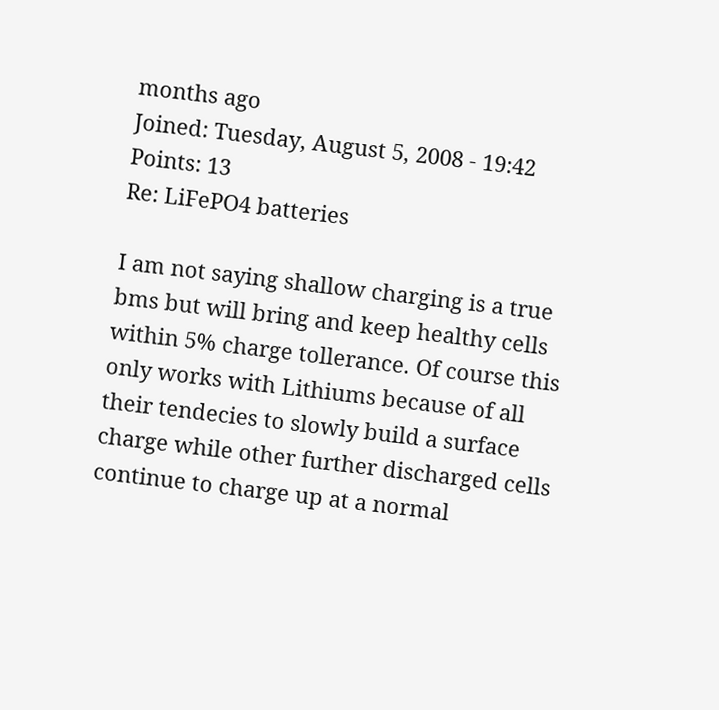months ago
Joined: Tuesday, August 5, 2008 - 19:42
Points: 13
Re: LiFePO4 batteries

I am not saying shallow charging is a true bms but will bring and keep healthy cells within 5% charge tollerance. Of course this only works with Lithiums because of all their tendecies to slowly build a surface charge while other further discharged cells continue to charge up at a normal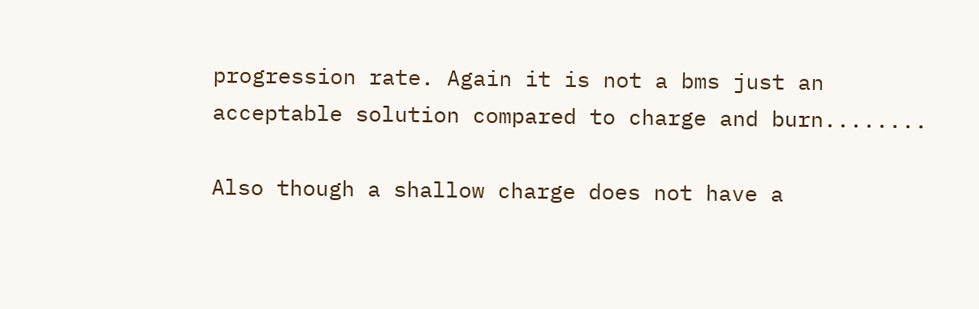progression rate. Again it is not a bms just an acceptable solution compared to charge and burn........

Also though a shallow charge does not have a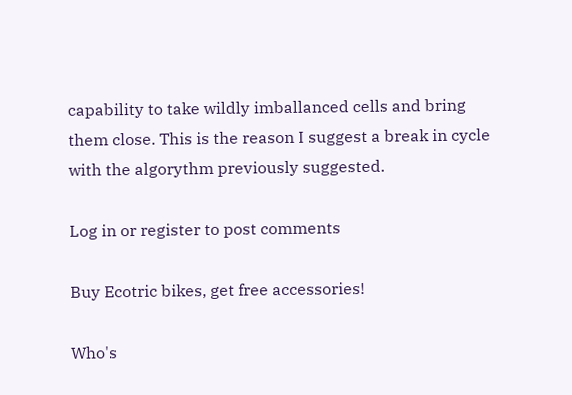capability to take wildly imballanced cells and bring them close. This is the reason I suggest a break in cycle with the algorythm previously suggested.

Log in or register to post comments

Buy Ecotric bikes, get free accessories!

Who's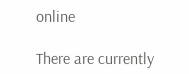online

There are currently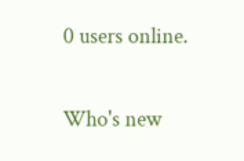0 users online.

Who's new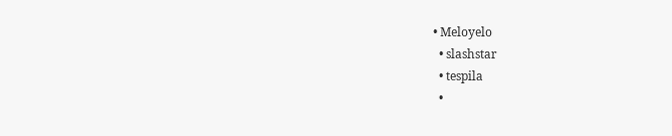• Meloyelo
  • slashstar
  • tespila
  •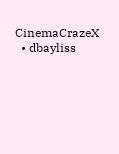CinemaCrazeX
  • dbayliss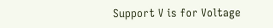Support V is for Voltage